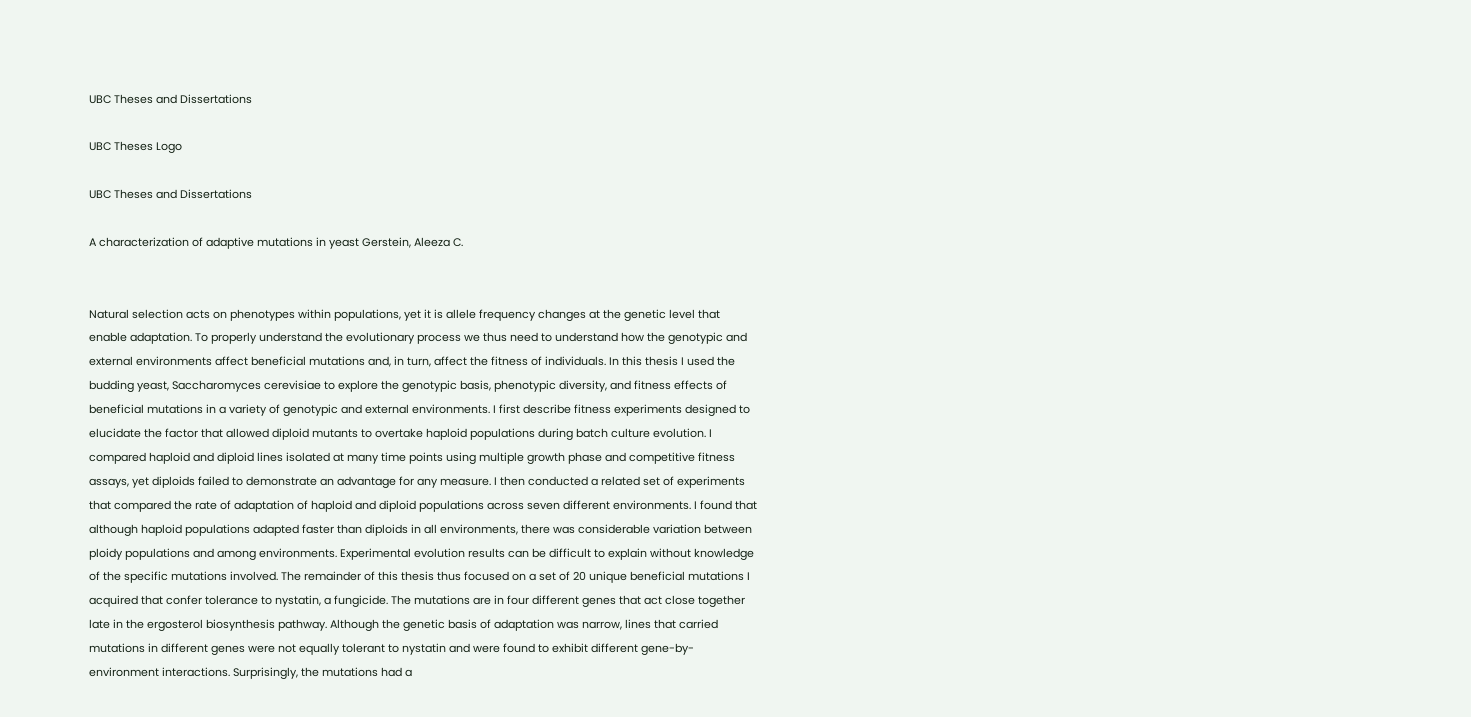UBC Theses and Dissertations

UBC Theses Logo

UBC Theses and Dissertations

A characterization of adaptive mutations in yeast Gerstein, Aleeza C.


Natural selection acts on phenotypes within populations, yet it is allele frequency changes at the genetic level that enable adaptation. To properly understand the evolutionary process we thus need to understand how the genotypic and external environments affect beneficial mutations and, in turn, affect the fitness of individuals. In this thesis I used the budding yeast, Saccharomyces cerevisiae to explore the genotypic basis, phenotypic diversity, and fitness effects of beneficial mutations in a variety of genotypic and external environments. I first describe fitness experiments designed to elucidate the factor that allowed diploid mutants to overtake haploid populations during batch culture evolution. I compared haploid and diploid lines isolated at many time points using multiple growth phase and competitive fitness assays, yet diploids failed to demonstrate an advantage for any measure. I then conducted a related set of experiments that compared the rate of adaptation of haploid and diploid populations across seven different environments. I found that although haploid populations adapted faster than diploids in all environments, there was considerable variation between ploidy populations and among environments. Experimental evolution results can be difficult to explain without knowledge of the specific mutations involved. The remainder of this thesis thus focused on a set of 20 unique beneficial mutations I acquired that confer tolerance to nystatin, a fungicide. The mutations are in four different genes that act close together late in the ergosterol biosynthesis pathway. Although the genetic basis of adaptation was narrow, lines that carried mutations in different genes were not equally tolerant to nystatin and were found to exhibit different gene-by-environment interactions. Surprisingly, the mutations had a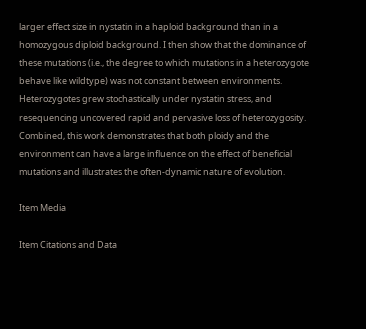larger effect size in nystatin in a haploid background than in a homozygous diploid background. I then show that the dominance of these mutations (i.e., the degree to which mutations in a heterozygote behave like wildtype) was not constant between environments. Heterozygotes grew stochastically under nystatin stress, and resequencing uncovered rapid and pervasive loss of heterozygosity. Combined, this work demonstrates that both ploidy and the environment can have a large influence on the effect of beneficial mutations and illustrates the often-dynamic nature of evolution.

Item Media

Item Citations and Data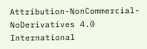Attribution-NonCommercial-NoDerivatives 4.0 International